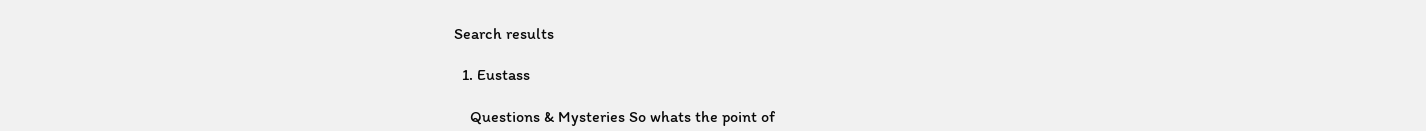Search results

  1. Eustass

    Questions & Mysteries So whats the point of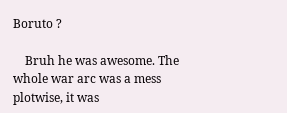Boruto ?

    Bruh he was awesome. The whole war arc was a mess plotwise, it was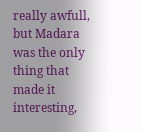really awfull, but Madara was the only thing that made it interesting,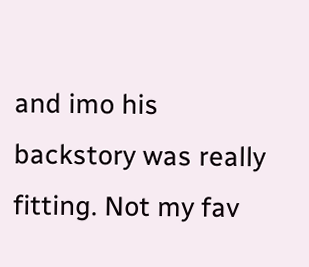and imo his backstory was really fitting. Not my fav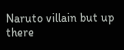Naruto villain but up there